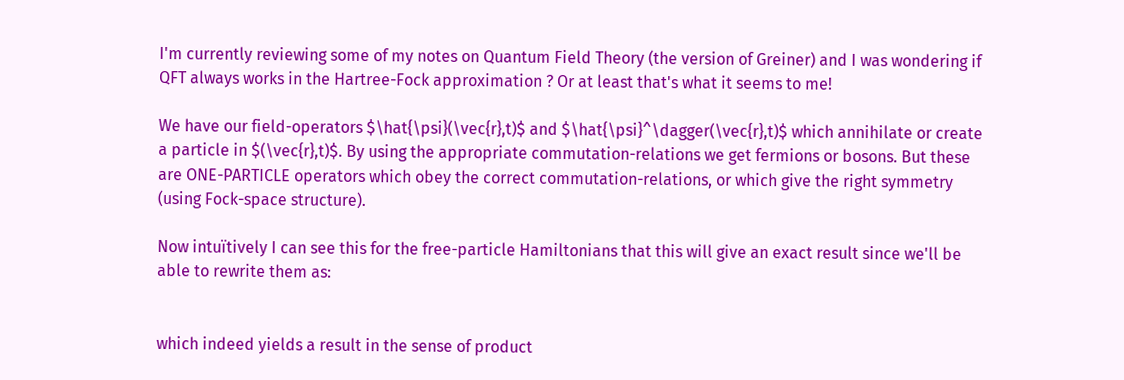I'm currently reviewing some of my notes on Quantum Field Theory (the version of Greiner) and I was wondering if QFT always works in the Hartree-Fock approximation ? Or at least that's what it seems to me!

We have our field-operators $\hat{\psi}(\vec{r},t)$ and $\hat{\psi}^\dagger(\vec{r},t)$ which annihilate or create a particle in $(\vec{r},t)$. By using the appropriate commutation-relations we get fermions or bosons. But these are ONE-PARTICLE operators which obey the correct commutation-relations, or which give the right symmetry (using Fock-space structure).

Now intuïtively I can see this for the free-particle Hamiltonians that this will give an exact result since we'll be able to rewrite them as:


which indeed yields a result in the sense of product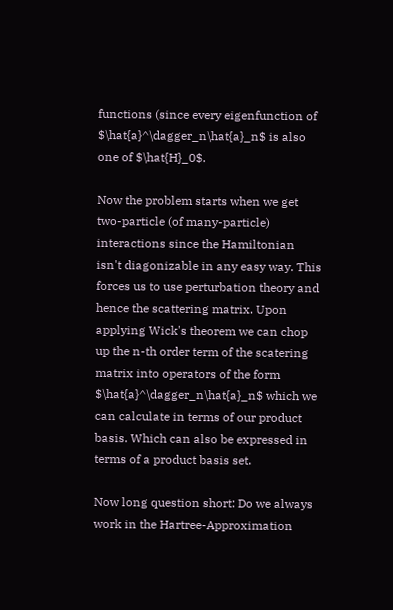functions (since every eigenfunction of $\hat{a}^\dagger_n\hat{a}_n$ is also one of $\hat{H}_0$.

Now the problem starts when we get two-particle (of many-particle) interactions since the Hamiltonian isn't diagonizable in any easy way. This forces us to use perturbation theory and hence the scattering matrix. Upon applying Wick's theorem we can chop up the n-th order term of the scatering matrix into operators of the form $\hat{a}^\dagger_n\hat{a}_n$ which we can calculate in terms of our product basis. Which can also be expressed in terms of a product basis set.

Now long question short: Do we always work in the Hartree-Approximation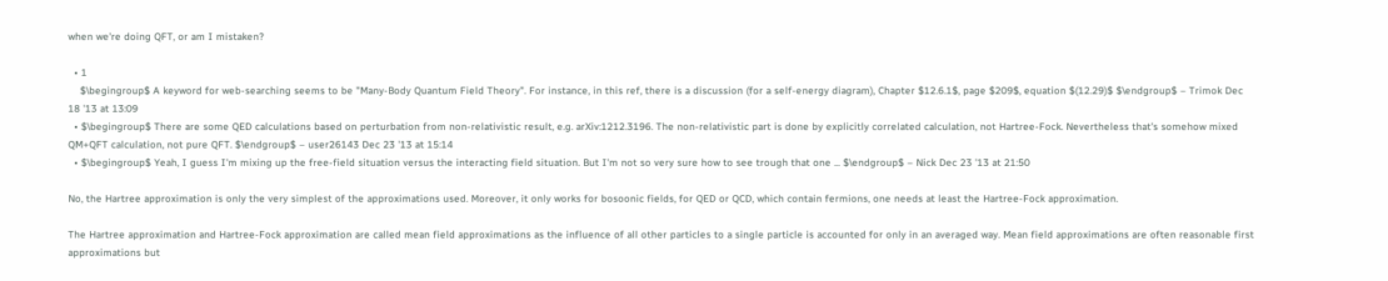when we're doing QFT, or am I mistaken?

  • 1
    $\begingroup$ A keyword for web-searching seems to be "Many-Body Quantum Field Theory". For instance, in this ref, there is a discussion (for a self-energy diagram), Chapter $12.6.1$, page $209$, equation $(12.29)$ $\endgroup$ – Trimok Dec 18 '13 at 13:09
  • $\begingroup$ There are some QED calculations based on perturbation from non-relativistic result, e.g. arXiv:1212.3196. The non-relativistic part is done by explicitly correlated calculation, not Hartree-Fock. Nevertheless that's somehow mixed QM+QFT calculation, not pure QFT. $\endgroup$ – user26143 Dec 23 '13 at 15:14
  • $\begingroup$ Yeah, I guess I'm mixing up the free-field situation versus the interacting field situation. But I'm not so very sure how to see trough that one ... $\endgroup$ – Nick Dec 23 '13 at 21:50

No, the Hartree approximation is only the very simplest of the approximations used. Moreover, it only works for bosoonic fields, for QED or QCD, which contain fermions, one needs at least the Hartree-Fock approximation.

The Hartree approximation and Hartree-Fock approximation are called mean field approximations as the influence of all other particles to a single particle is accounted for only in an averaged way. Mean field approximations are often reasonable first approximations but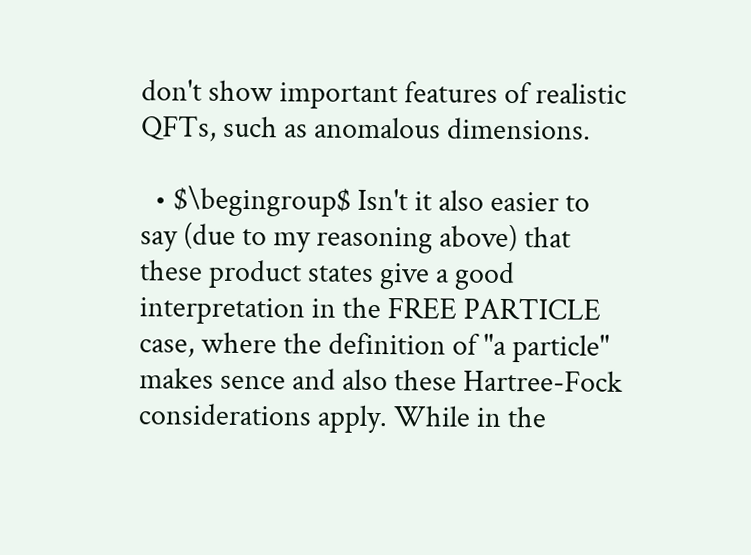don't show important features of realistic QFTs, such as anomalous dimensions.

  • $\begingroup$ Isn't it also easier to say (due to my reasoning above) that these product states give a good interpretation in the FREE PARTICLE case, where the definition of "a particle" makes sence and also these Hartree-Fock considerations apply. While in the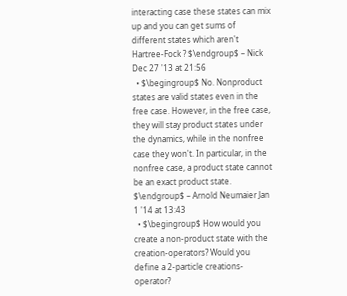interacting case these states can mix up and you can get sums of different states which aren't Hartree-Fock ? $\endgroup$ – Nick Dec 27 '13 at 21:56
  • $\begingroup$ No. Nonproduct states are valid states even in the free case. However, in the free case, they will stay product states under the dynamics, while in the nonfree case they won't. In particular, in the nonfree case, a product state cannot be an exact product state. $\endgroup$ – Arnold Neumaier Jan 1 '14 at 13:43
  • $\begingroup$ How would you create a non-product state with the creation-operators? Would you define a 2-particle creations-operator?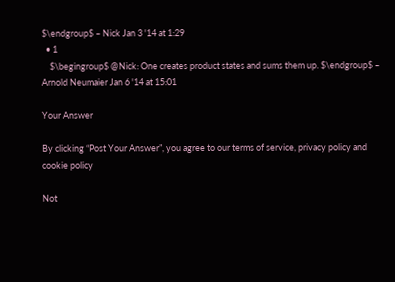$\endgroup$ – Nick Jan 3 '14 at 1:29
  • 1
    $\begingroup$ @Nick: One creates product states and sums them up. $\endgroup$ – Arnold Neumaier Jan 6 '14 at 15:01

Your Answer

By clicking “Post Your Answer”, you agree to our terms of service, privacy policy and cookie policy

Not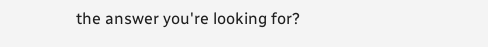the answer you're looking for?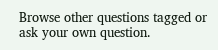Browse other questions tagged or ask your own question.